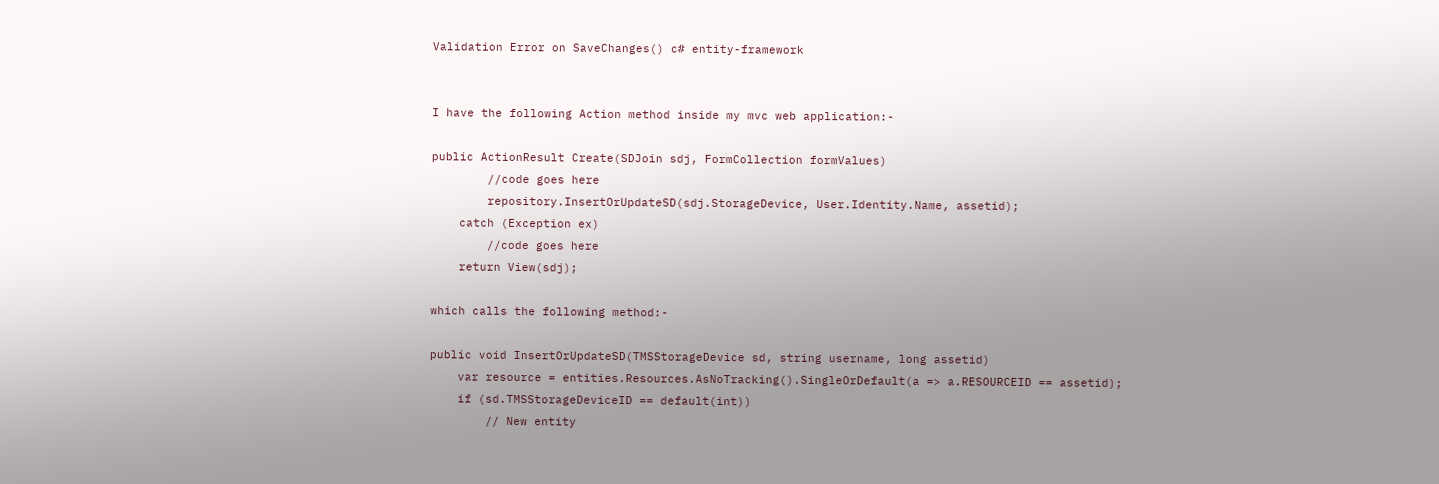Validation Error on SaveChanges() c# entity-framework


I have the following Action method inside my mvc web application:-

public ActionResult Create(SDJoin sdj, FormCollection formValues)
        //code goes here
        repository.InsertOrUpdateSD(sdj.StorageDevice, User.Identity.Name, assetid);
    catch (Exception ex)
        //code goes here
    return View(sdj);

which calls the following method:-

public void InsertOrUpdateSD(TMSStorageDevice sd, string username, long assetid)
    var resource = entities.Resources.AsNoTracking().SingleOrDefault(a => a.RESOURCEID == assetid);
    if (sd.TMSStorageDeviceID == default(int))
        // New entity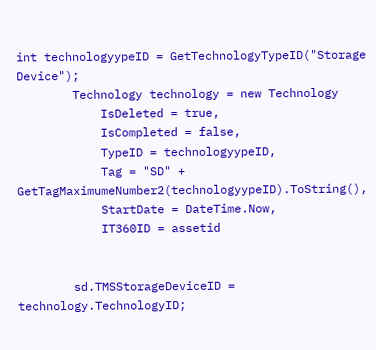int technologyypeID = GetTechnologyTypeID("Storage Device");
        Technology technology = new Technology
            IsDeleted = true,
            IsCompleted = false,
            TypeID = technologyypeID,
            Tag = "SD" + GetTagMaximumeNumber2(technologyypeID).ToString(),
            StartDate = DateTime.Now,
            IT360ID = assetid


        sd.TMSStorageDeviceID = technology.TechnologyID;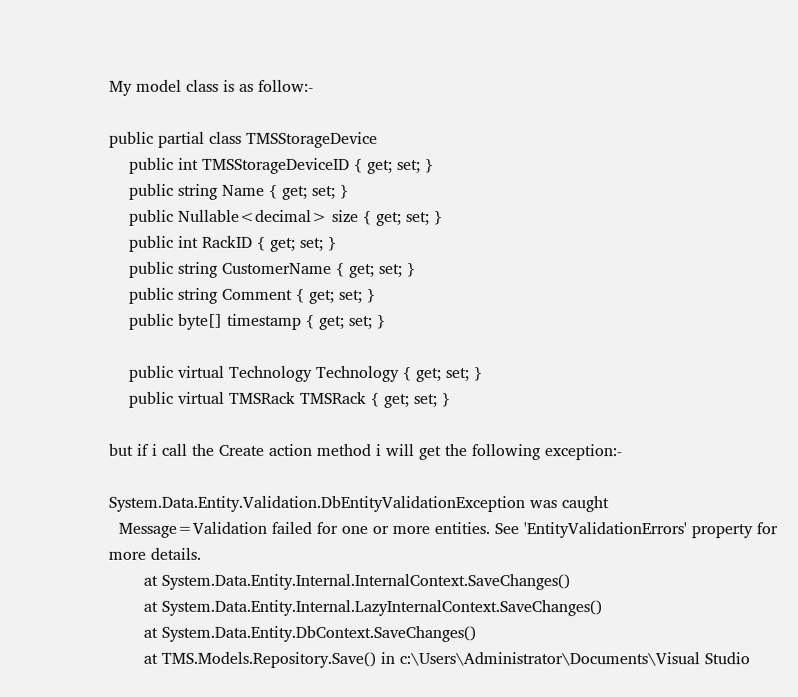My model class is as follow:-

public partial class TMSStorageDevice
    public int TMSStorageDeviceID { get; set; }
    public string Name { get; set; }
    public Nullable<decimal> size { get; set; }
    public int RackID { get; set; }
    public string CustomerName { get; set; }
    public string Comment { get; set; }
    public byte[] timestamp { get; set; }

    public virtual Technology Technology { get; set; }
    public virtual TMSRack TMSRack { get; set; }

but if i call the Create action method i will get the following exception:-

System.Data.Entity.Validation.DbEntityValidationException was caught
  Message=Validation failed for one or more entities. See 'EntityValidationErrors' property for more details.
       at System.Data.Entity.Internal.InternalContext.SaveChanges()
       at System.Data.Entity.Internal.LazyInternalContext.SaveChanges()
       at System.Data.Entity.DbContext.SaveChanges()
       at TMS.Models.Repository.Save() in c:\Users\Administrator\Documents\Visual Studio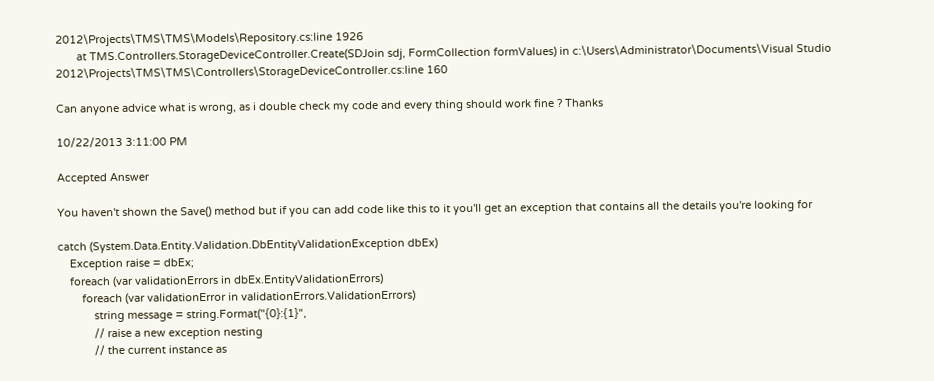2012\Projects\TMS\TMS\Models\Repository.cs:line 1926
       at TMS.Controllers.StorageDeviceController.Create(SDJoin sdj, FormCollection formValues) in c:\Users\Administrator\Documents\Visual Studio 2012\Projects\TMS\TMS\Controllers\StorageDeviceController.cs:line 160

Can anyone advice what is wrong, as i double check my code and every thing should work fine ? Thanks

10/22/2013 3:11:00 PM

Accepted Answer

You haven't shown the Save() method but if you can add code like this to it you'll get an exception that contains all the details you're looking for

catch (System.Data.Entity.Validation.DbEntityValidationException dbEx)
    Exception raise = dbEx;
    foreach (var validationErrors in dbEx.EntityValidationErrors)
        foreach (var validationError in validationErrors.ValidationErrors)
            string message = string.Format("{0}:{1}",
            // raise a new exception nesting
            // the current instance as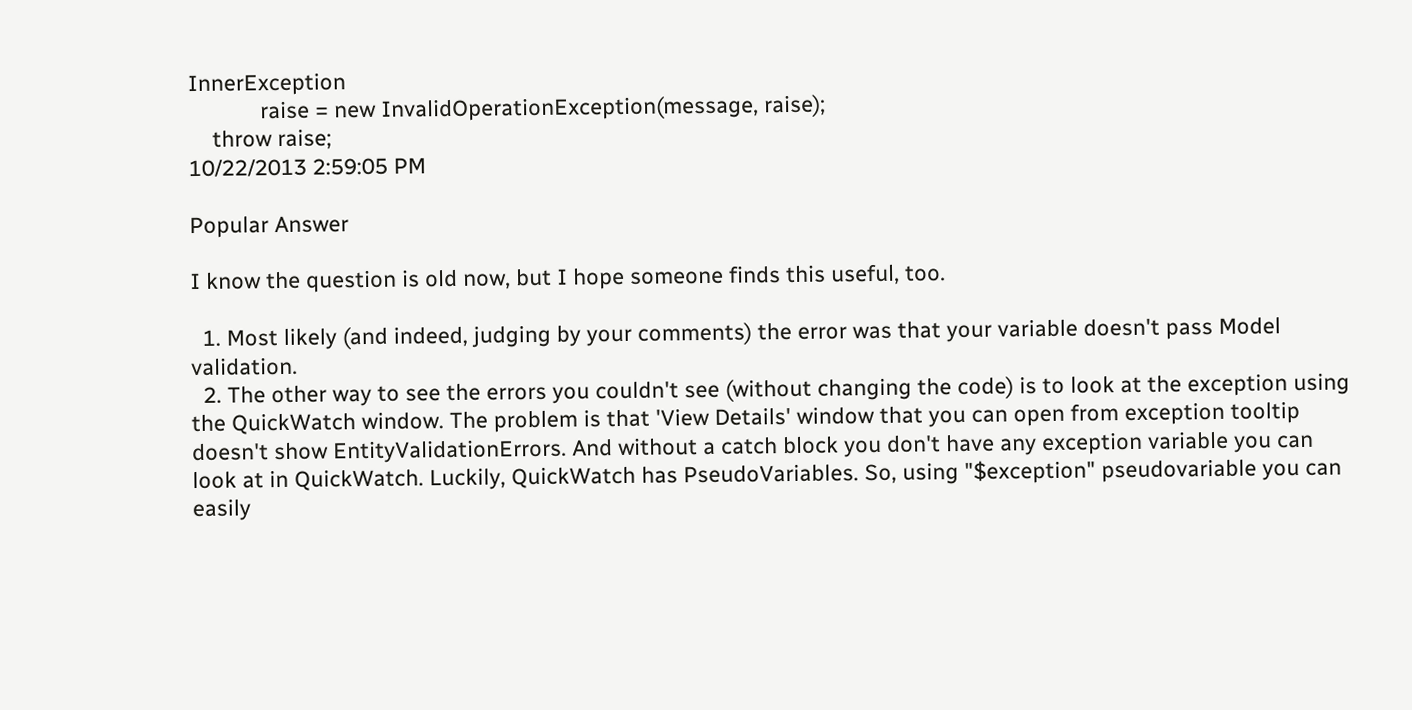InnerException
            raise = new InvalidOperationException(message, raise);
    throw raise;
10/22/2013 2:59:05 PM

Popular Answer

I know the question is old now, but I hope someone finds this useful, too.

  1. Most likely (and indeed, judging by your comments) the error was that your variable doesn't pass Model validation.
  2. The other way to see the errors you couldn't see (without changing the code) is to look at the exception using the QuickWatch window. The problem is that 'View Details' window that you can open from exception tooltip doesn't show EntityValidationErrors. And without a catch block you don't have any exception variable you can look at in QuickWatch. Luckily, QuickWatch has PseudoVariables. So, using "$exception" pseudovariable you can easily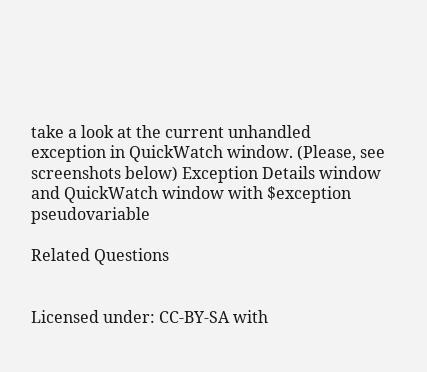take a look at the current unhandled exception in QuickWatch window. (Please, see screenshots below) Exception Details window and QuickWatch window with $exception pseudovariable

Related Questions


Licensed under: CC-BY-SA with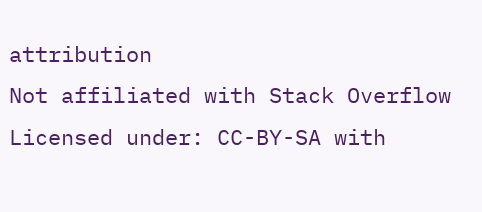attribution
Not affiliated with Stack Overflow
Licensed under: CC-BY-SA with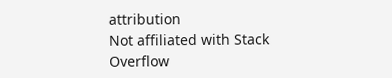attribution
Not affiliated with Stack Overflow